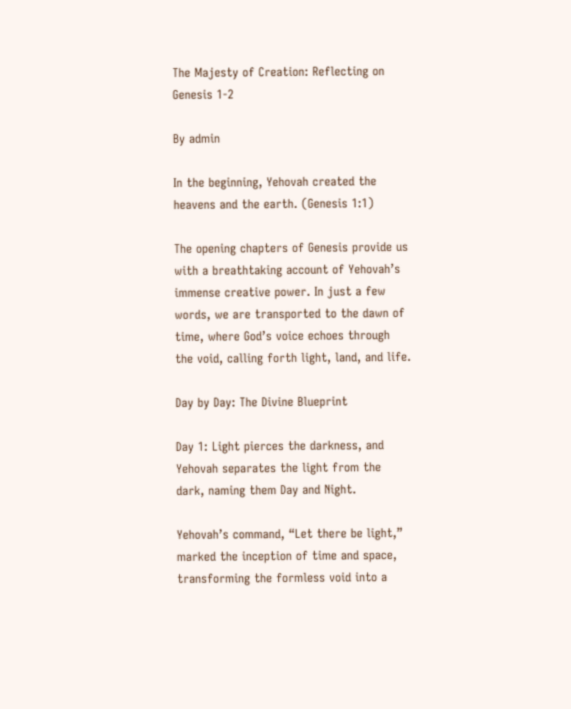The Majesty of Creation: Reflecting on Genesis 1-2

By admin

In the beginning, Yehovah created the heavens and the earth. (Genesis 1:1)

The opening chapters of Genesis provide us with a breathtaking account of Yehovah’s immense creative power. In just a few words, we are transported to the dawn of time, where God’s voice echoes through the void, calling forth light, land, and life.

Day by Day: The Divine Blueprint

Day 1: Light pierces the darkness, and Yehovah separates the light from the dark, naming them Day and Night.

Yehovah’s command, “Let there be light,” marked the inception of time and space, transforming the formless void into a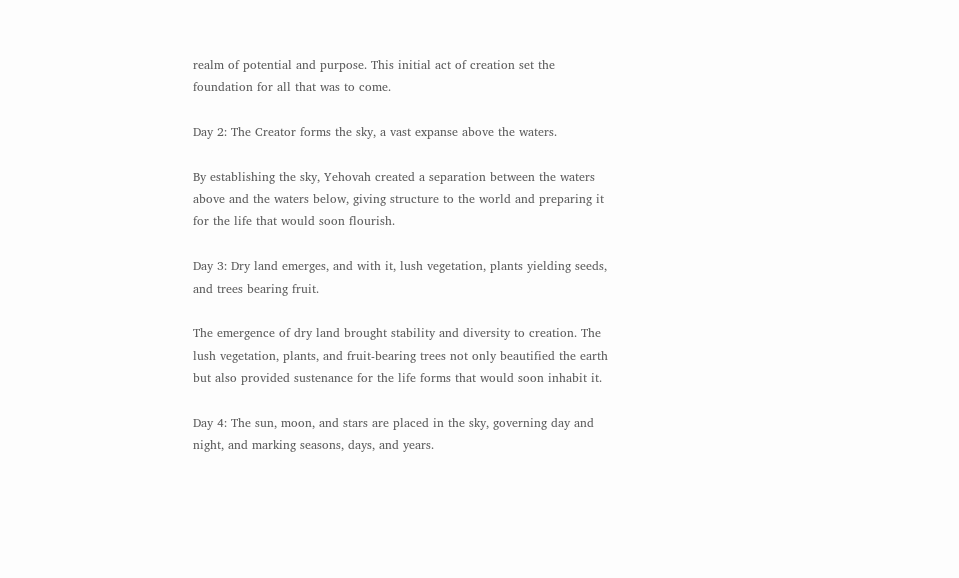realm of potential and purpose. This initial act of creation set the foundation for all that was to come.

Day 2: The Creator forms the sky, a vast expanse above the waters.

By establishing the sky, Yehovah created a separation between the waters above and the waters below, giving structure to the world and preparing it for the life that would soon flourish.

Day 3: Dry land emerges, and with it, lush vegetation, plants yielding seeds, and trees bearing fruit.

The emergence of dry land brought stability and diversity to creation. The lush vegetation, plants, and fruit-bearing trees not only beautified the earth but also provided sustenance for the life forms that would soon inhabit it.

Day 4: The sun, moon, and stars are placed in the sky, governing day and night, and marking seasons, days, and years.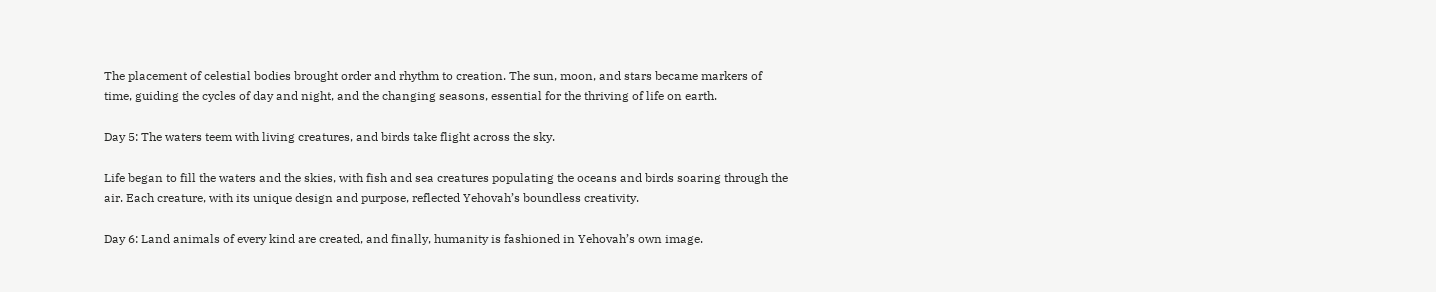The placement of celestial bodies brought order and rhythm to creation. The sun, moon, and stars became markers of time, guiding the cycles of day and night, and the changing seasons, essential for the thriving of life on earth.

Day 5: The waters teem with living creatures, and birds take flight across the sky.

Life began to fill the waters and the skies, with fish and sea creatures populating the oceans and birds soaring through the air. Each creature, with its unique design and purpose, reflected Yehovah’s boundless creativity.

Day 6: Land animals of every kind are created, and finally, humanity is fashioned in Yehovah’s own image.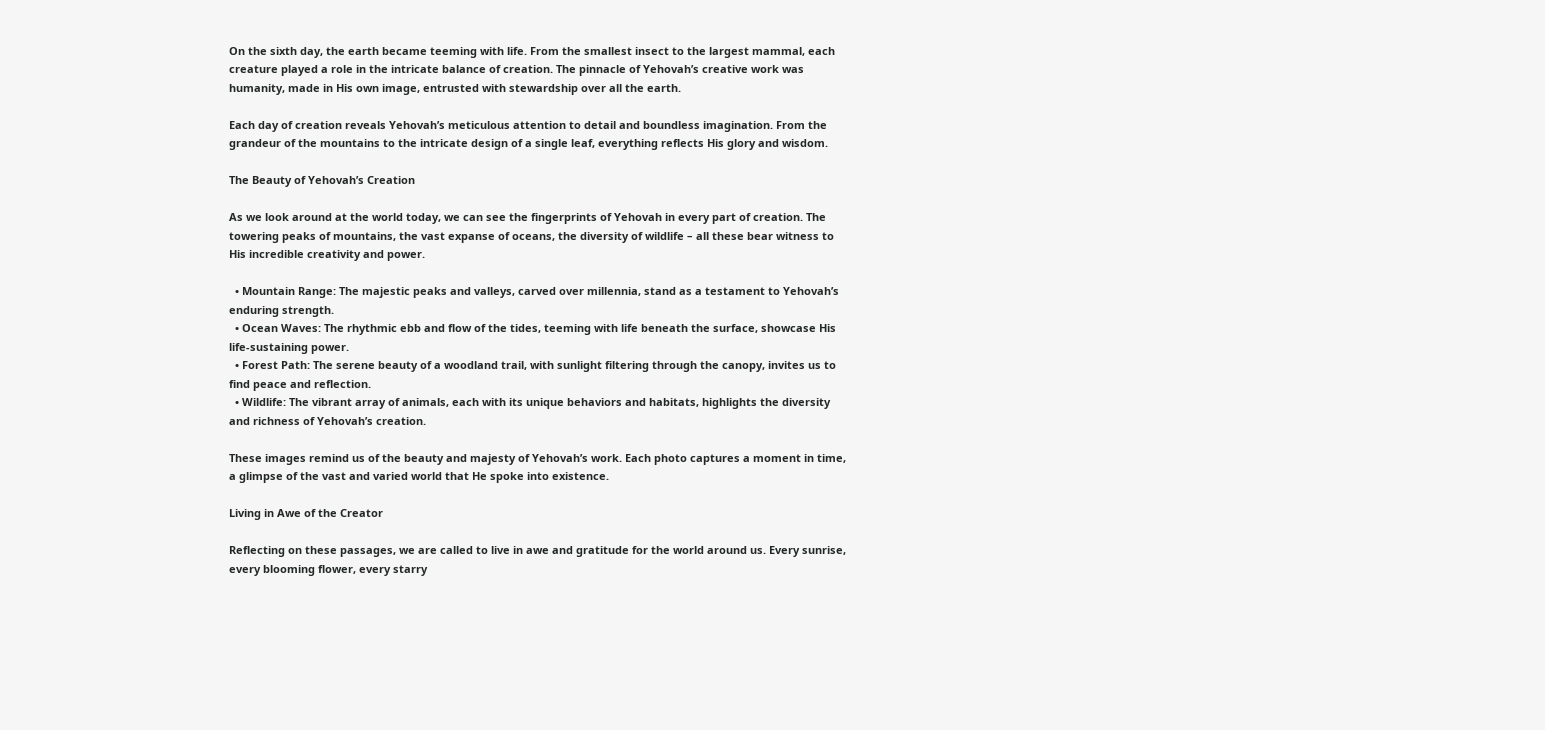On the sixth day, the earth became teeming with life. From the smallest insect to the largest mammal, each creature played a role in the intricate balance of creation. The pinnacle of Yehovah’s creative work was humanity, made in His own image, entrusted with stewardship over all the earth.

Each day of creation reveals Yehovah’s meticulous attention to detail and boundless imagination. From the grandeur of the mountains to the intricate design of a single leaf, everything reflects His glory and wisdom.

The Beauty of Yehovah’s Creation

As we look around at the world today, we can see the fingerprints of Yehovah in every part of creation. The towering peaks of mountains, the vast expanse of oceans, the diversity of wildlife – all these bear witness to His incredible creativity and power.

  • Mountain Range: The majestic peaks and valleys, carved over millennia, stand as a testament to Yehovah’s enduring strength.
  • Ocean Waves: The rhythmic ebb and flow of the tides, teeming with life beneath the surface, showcase His life-sustaining power.
  • Forest Path: The serene beauty of a woodland trail, with sunlight filtering through the canopy, invites us to find peace and reflection.
  • Wildlife: The vibrant array of animals, each with its unique behaviors and habitats, highlights the diversity and richness of Yehovah’s creation.

These images remind us of the beauty and majesty of Yehovah’s work. Each photo captures a moment in time, a glimpse of the vast and varied world that He spoke into existence.

Living in Awe of the Creator

Reflecting on these passages, we are called to live in awe and gratitude for the world around us. Every sunrise, every blooming flower, every starry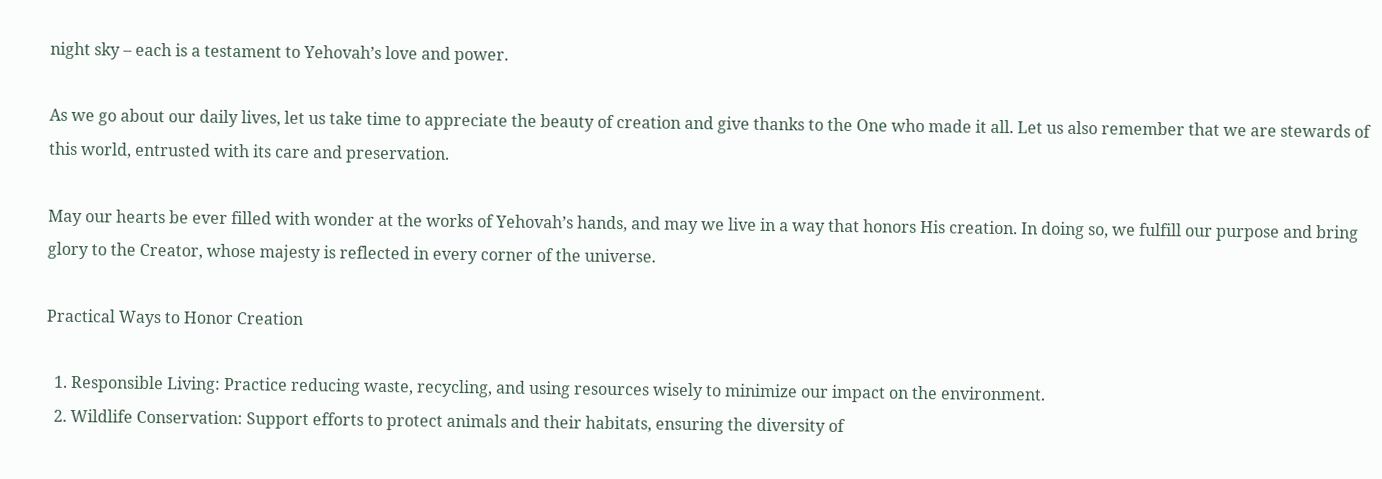night sky – each is a testament to Yehovah’s love and power.

As we go about our daily lives, let us take time to appreciate the beauty of creation and give thanks to the One who made it all. Let us also remember that we are stewards of this world, entrusted with its care and preservation.

May our hearts be ever filled with wonder at the works of Yehovah’s hands, and may we live in a way that honors His creation. In doing so, we fulfill our purpose and bring glory to the Creator, whose majesty is reflected in every corner of the universe.

Practical Ways to Honor Creation

  1. Responsible Living: Practice reducing waste, recycling, and using resources wisely to minimize our impact on the environment.
  2. Wildlife Conservation: Support efforts to protect animals and their habitats, ensuring the diversity of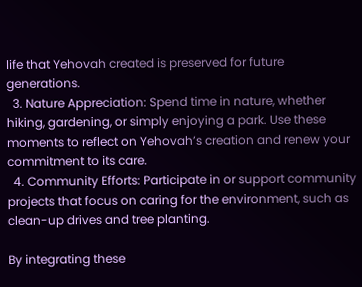life that Yehovah created is preserved for future generations.
  3. Nature Appreciation: Spend time in nature, whether hiking, gardening, or simply enjoying a park. Use these moments to reflect on Yehovah’s creation and renew your commitment to its care.
  4. Community Efforts: Participate in or support community projects that focus on caring for the environment, such as clean-up drives and tree planting.

By integrating these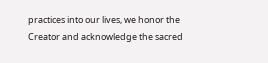practices into our lives, we honor the Creator and acknowledge the sacred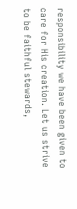responsibility we have been given to care for His creation. Let us strive to be faithful stewards,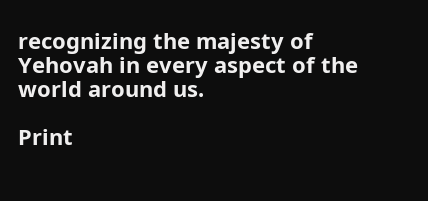recognizing the majesty of Yehovah in every aspect of the world around us.

Print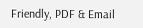Friendly, PDF & Email